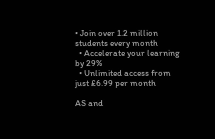• Join over 1.2 million students every month
  • Accelerate your learning by 29%
  • Unlimited access from just £6.99 per month

AS and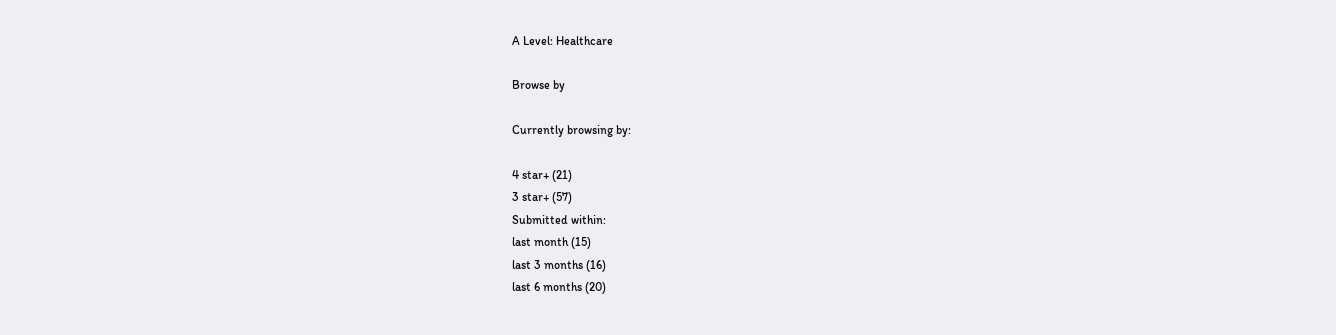A Level: Healthcare

Browse by

Currently browsing by:

4 star+ (21)
3 star+ (57)
Submitted within:
last month (15)
last 3 months (16)
last 6 months (20)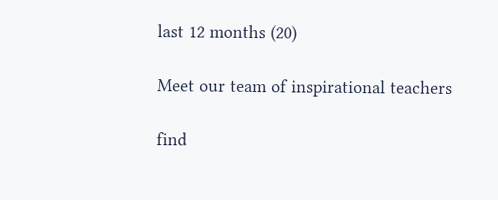last 12 months (20)

Meet our team of inspirational teachers

find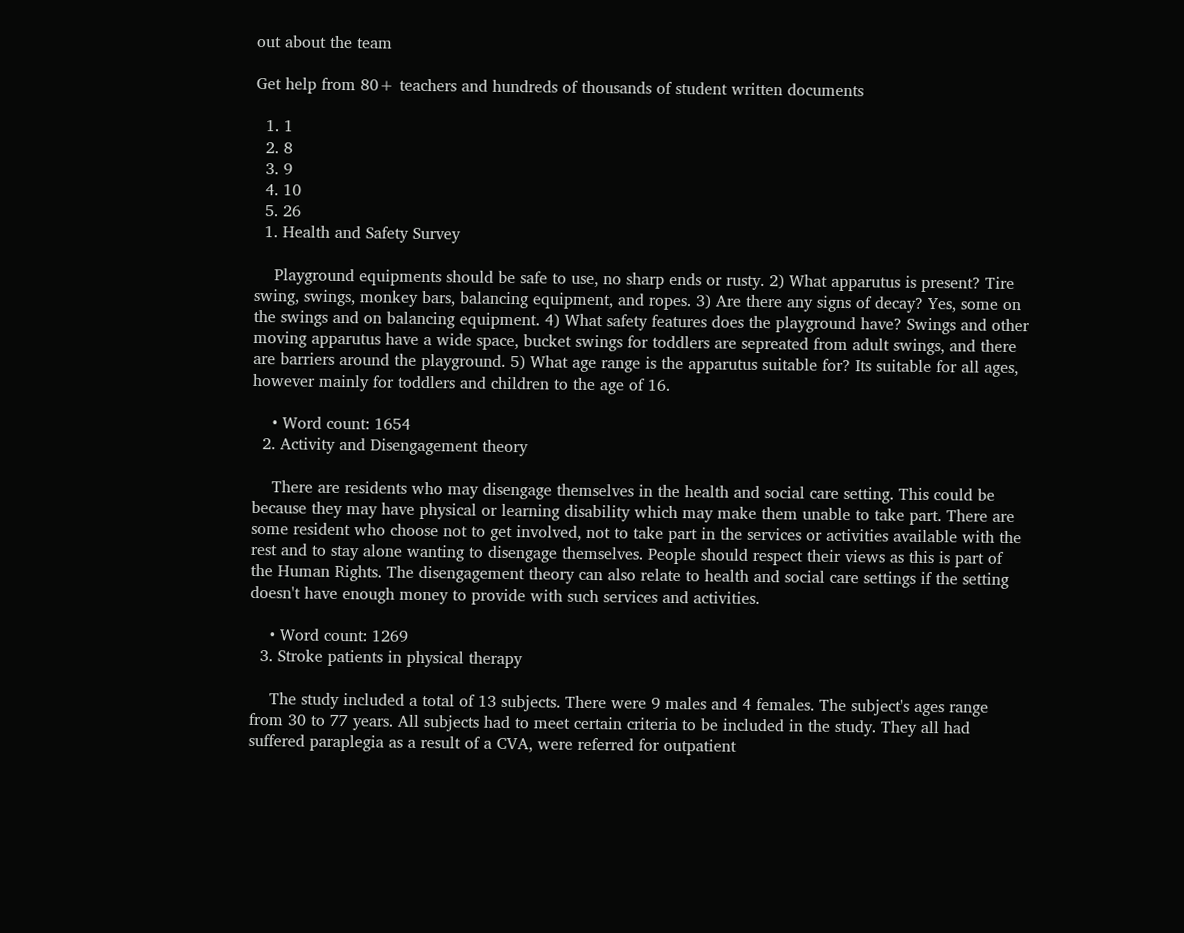out about the team

Get help from 80+ teachers and hundreds of thousands of student written documents

  1. 1
  2. 8
  3. 9
  4. 10
  5. 26
  1. Health and Safety Survey

    Playground equipments should be safe to use, no sharp ends or rusty. 2) What apparutus is present? Tire swing, swings, monkey bars, balancing equipment, and ropes. 3) Are there any signs of decay? Yes, some on the swings and on balancing equipment. 4) What safety features does the playground have? Swings and other moving apparutus have a wide space, bucket swings for toddlers are sepreated from adult swings, and there are barriers around the playground. 5) What age range is the apparutus suitable for? Its suitable for all ages, however mainly for toddlers and children to the age of 16.

    • Word count: 1654
  2. Activity and Disengagement theory

    There are residents who may disengage themselves in the health and social care setting. This could be because they may have physical or learning disability which may make them unable to take part. There are some resident who choose not to get involved, not to take part in the services or activities available with the rest and to stay alone wanting to disengage themselves. People should respect their views as this is part of the Human Rights. The disengagement theory can also relate to health and social care settings if the setting doesn't have enough money to provide with such services and activities.

    • Word count: 1269
  3. Stroke patients in physical therapy

    The study included a total of 13 subjects. There were 9 males and 4 females. The subject's ages range from 30 to 77 years. All subjects had to meet certain criteria to be included in the study. They all had suffered paraplegia as a result of a CVA, were referred for outpatient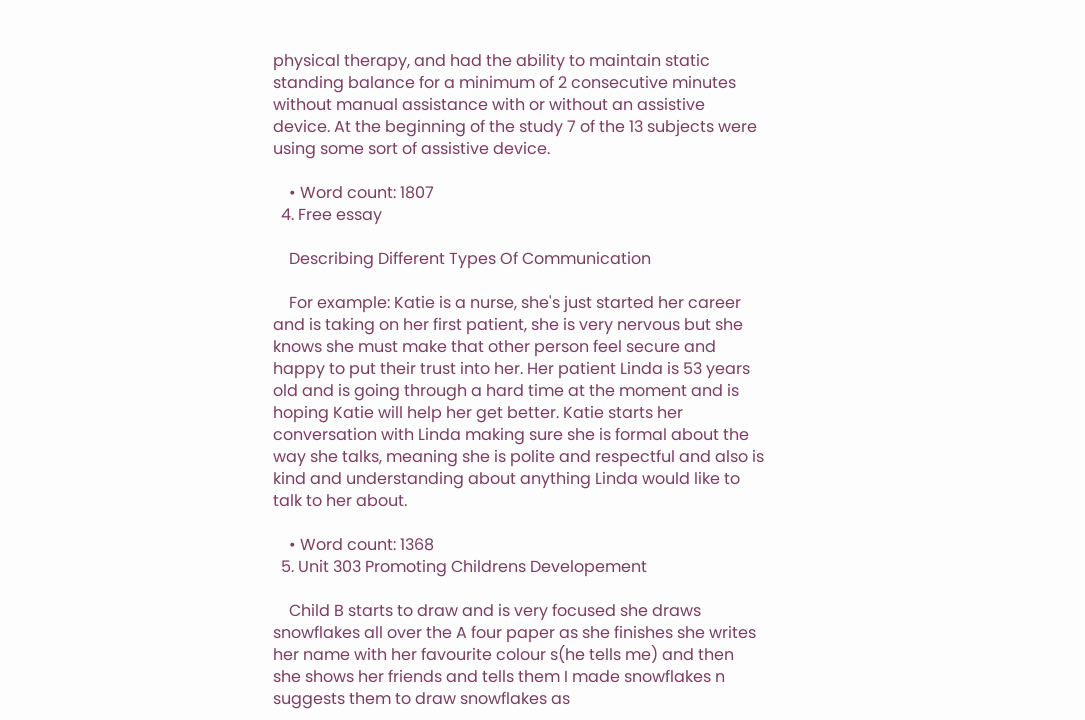physical therapy, and had the ability to maintain static standing balance for a minimum of 2 consecutive minutes without manual assistance with or without an assistive device. At the beginning of the study 7 of the 13 subjects were using some sort of assistive device.

    • Word count: 1807
  4. Free essay

    Describing Different Types Of Communication

    For example: Katie is a nurse, she's just started her career and is taking on her first patient, she is very nervous but she knows she must make that other person feel secure and happy to put their trust into her. Her patient Linda is 53 years old and is going through a hard time at the moment and is hoping Katie will help her get better. Katie starts her conversation with Linda making sure she is formal about the way she talks, meaning she is polite and respectful and also is kind and understanding about anything Linda would like to talk to her about.

    • Word count: 1368
  5. Unit 303 Promoting Childrens Developement

    Child B starts to draw and is very focused she draws snowflakes all over the A four paper as she finishes she writes her name with her favourite colour s(he tells me) and then she shows her friends and tells them I made snowflakes n suggests them to draw snowflakes as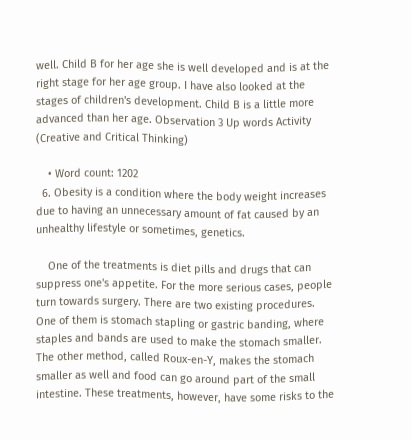well. Child B for her age she is well developed and is at the right stage for her age group. I have also looked at the stages of children's development. Child B is a little more advanced than her age. Observation 3 Up words Activity (Creative and Critical Thinking)

    • Word count: 1202
  6. Obesity is a condition where the body weight increases due to having an unnecessary amount of fat caused by an unhealthy lifestyle or sometimes, genetics.

    One of the treatments is diet pills and drugs that can suppress one's appetite. For the more serious cases, people turn towards surgery. There are two existing procedures. One of them is stomach stapling or gastric banding, where staples and bands are used to make the stomach smaller. The other method, called Roux-en-Y, makes the stomach smaller as well and food can go around part of the small intestine. These treatments, however, have some risks to the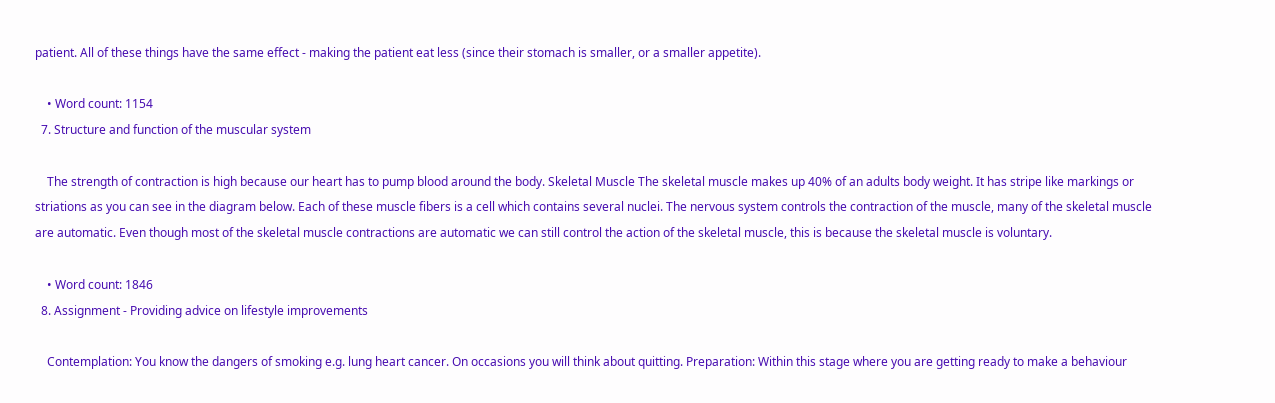patient. All of these things have the same effect - making the patient eat less (since their stomach is smaller, or a smaller appetite).

    • Word count: 1154
  7. Structure and function of the muscular system

    The strength of contraction is high because our heart has to pump blood around the body. Skeletal Muscle The skeletal muscle makes up 40% of an adults body weight. It has stripe like markings or striations as you can see in the diagram below. Each of these muscle fibers is a cell which contains several nuclei. The nervous system controls the contraction of the muscle, many of the skeletal muscle are automatic. Even though most of the skeletal muscle contractions are automatic we can still control the action of the skeletal muscle, this is because the skeletal muscle is voluntary.

    • Word count: 1846
  8. Assignment - Providing advice on lifestyle improvements

    Contemplation: You know the dangers of smoking e.g. lung heart cancer. On occasions you will think about quitting. Preparation: Within this stage where you are getting ready to make a behaviour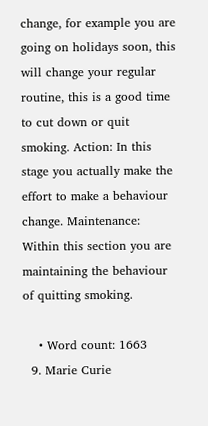change, for example you are going on holidays soon, this will change your regular routine, this is a good time to cut down or quit smoking. Action: In this stage you actually make the effort to make a behaviour change. Maintenance: Within this section you are maintaining the behaviour of quitting smoking.

    • Word count: 1663
  9. Marie Curie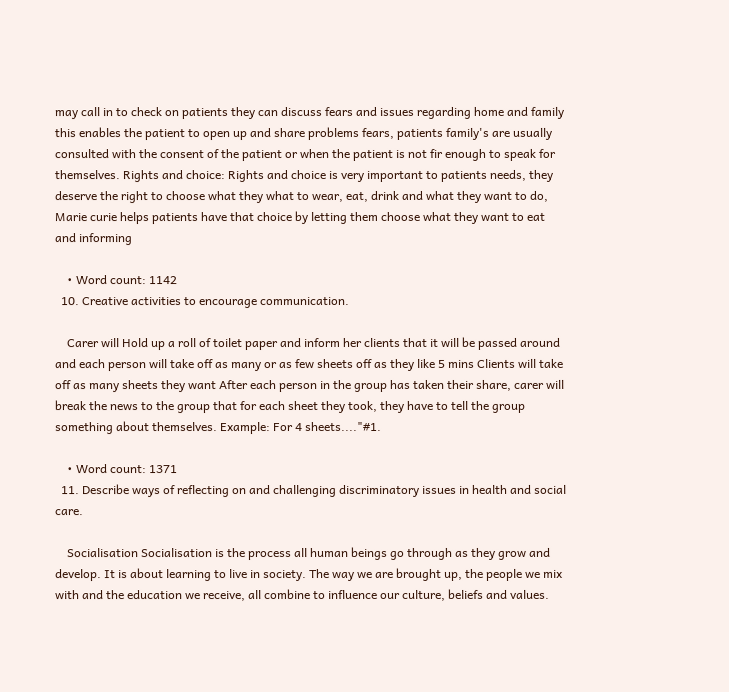may call in to check on patients they can discuss fears and issues regarding home and family this enables the patient to open up and share problems fears, patients family's are usually consulted with the consent of the patient or when the patient is not fir enough to speak for themselves. Rights and choice: Rights and choice is very important to patients needs, they deserve the right to choose what they what to wear, eat, drink and what they want to do, Marie curie helps patients have that choice by letting them choose what they want to eat and informing

    • Word count: 1142
  10. Creative activities to encourage communication.

    Carer will Hold up a roll of toilet paper and inform her clients that it will be passed around and each person will take off as many or as few sheets off as they like 5 mins Clients will take off as many sheets they want After each person in the group has taken their share, carer will break the news to the group that for each sheet they took, they have to tell the group something about themselves. Example: For 4 sheets...."#1.

    • Word count: 1371
  11. Describe ways of reflecting on and challenging discriminatory issues in health and social care.

    Socialisation Socialisation is the process all human beings go through as they grow and develop. It is about learning to live in society. The way we are brought up, the people we mix with and the education we receive, all combine to influence our culture, beliefs and values.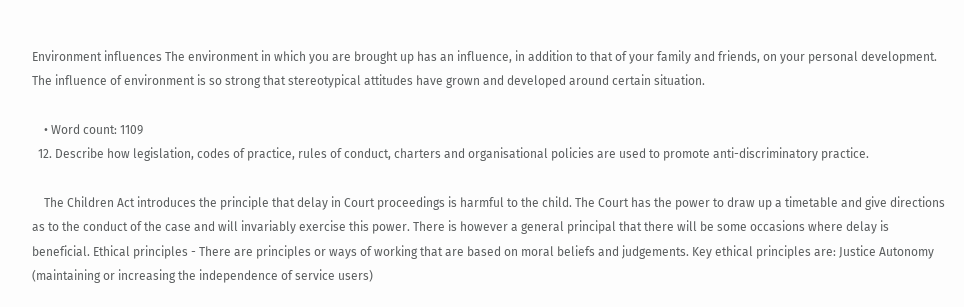Environment influences The environment in which you are brought up has an influence, in addition to that of your family and friends, on your personal development. The influence of environment is so strong that stereotypical attitudes have grown and developed around certain situation.

    • Word count: 1109
  12. Describe how legislation, codes of practice, rules of conduct, charters and organisational policies are used to promote anti-discriminatory practice.

    The Children Act introduces the principle that delay in Court proceedings is harmful to the child. The Court has the power to draw up a timetable and give directions as to the conduct of the case and will invariably exercise this power. There is however a general principal that there will be some occasions where delay is beneficial. Ethical principles - There are principles or ways of working that are based on moral beliefs and judgements. Key ethical principles are: Justice Autonomy (maintaining or increasing the independence of service users)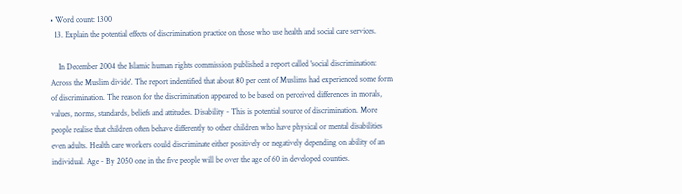• Word count: 1300
  13. Explain the potential effects of discrimination practice on those who use health and social care services.

    In December 2004 the Islamic human rights commission published a report called 'social discrimination: Across the Muslim divide'. The report indentified that about 80 per cent of Muslims had experienced some form of discrimination. The reason for the discrimination appeared to be based on perceived differences in morals, values, norms, standards, beliefs and attitudes. Disability - This is potential source of discrimination. More people realise that children often behave differently to other children who have physical or mental disabilities even adults. Health care workers could discriminate either positively or negatively depending on ability of an individual. Age - By 2050 one in the five people will be over the age of 60 in developed counties.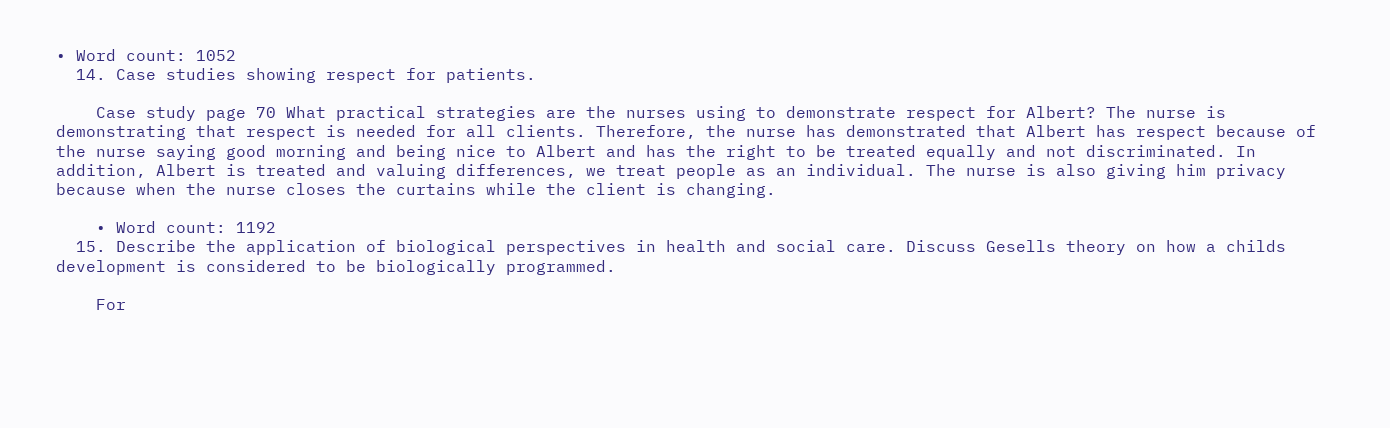• Word count: 1052
  14. Case studies showing respect for patients.

    Case study page 70 What practical strategies are the nurses using to demonstrate respect for Albert? The nurse is demonstrating that respect is needed for all clients. Therefore, the nurse has demonstrated that Albert has respect because of the nurse saying good morning and being nice to Albert and has the right to be treated equally and not discriminated. In addition, Albert is treated and valuing differences, we treat people as an individual. The nurse is also giving him privacy because when the nurse closes the curtains while the client is changing.

    • Word count: 1192
  15. Describe the application of biological perspectives in health and social care. Discuss Gesells theory on how a childs development is considered to be biologically programmed.

    For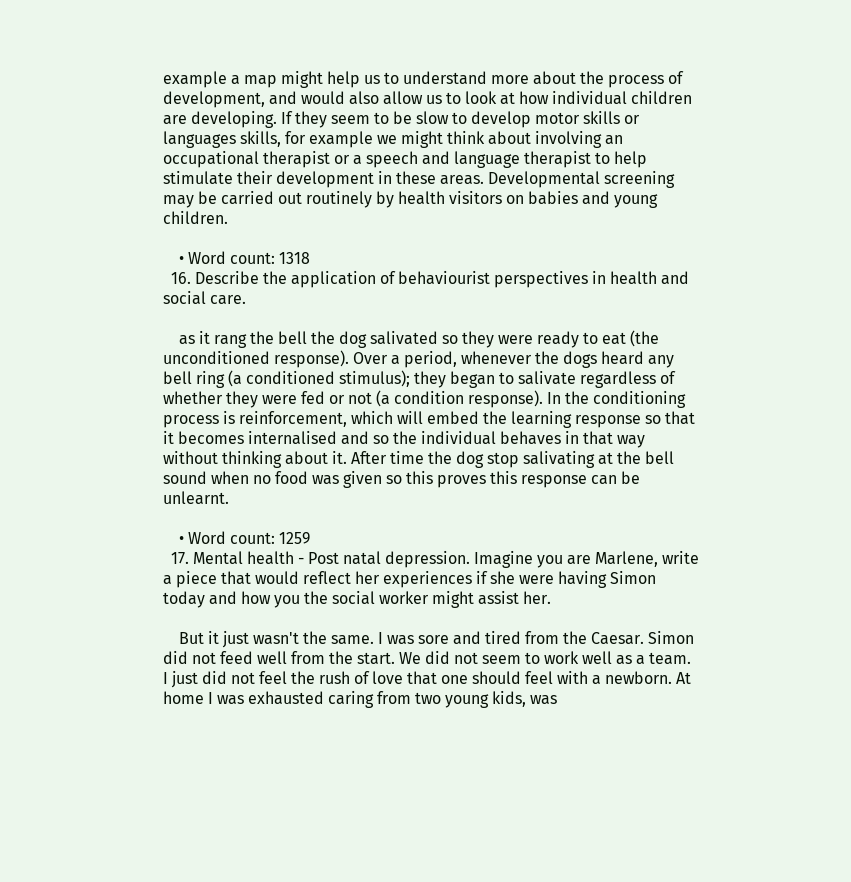example a map might help us to understand more about the process of development, and would also allow us to look at how individual children are developing. If they seem to be slow to develop motor skills or languages skills, for example we might think about involving an occupational therapist or a speech and language therapist to help stimulate their development in these areas. Developmental screening may be carried out routinely by health visitors on babies and young children.

    • Word count: 1318
  16. Describe the application of behaviourist perspectives in health and social care.

    as it rang the bell the dog salivated so they were ready to eat (the unconditioned response). Over a period, whenever the dogs heard any bell ring (a conditioned stimulus); they began to salivate regardless of whether they were fed or not (a condition response). In the conditioning process is reinforcement, which will embed the learning response so that it becomes internalised and so the individual behaves in that way without thinking about it. After time the dog stop salivating at the bell sound when no food was given so this proves this response can be unlearnt.

    • Word count: 1259
  17. Mental health - Post natal depression. Imagine you are Marlene, write a piece that would reflect her experiences if she were having Simon today and how you the social worker might assist her.

    But it just wasn't the same. I was sore and tired from the Caesar. Simon did not feed well from the start. We did not seem to work well as a team. I just did not feel the rush of love that one should feel with a newborn. At home I was exhausted caring from two young kids, was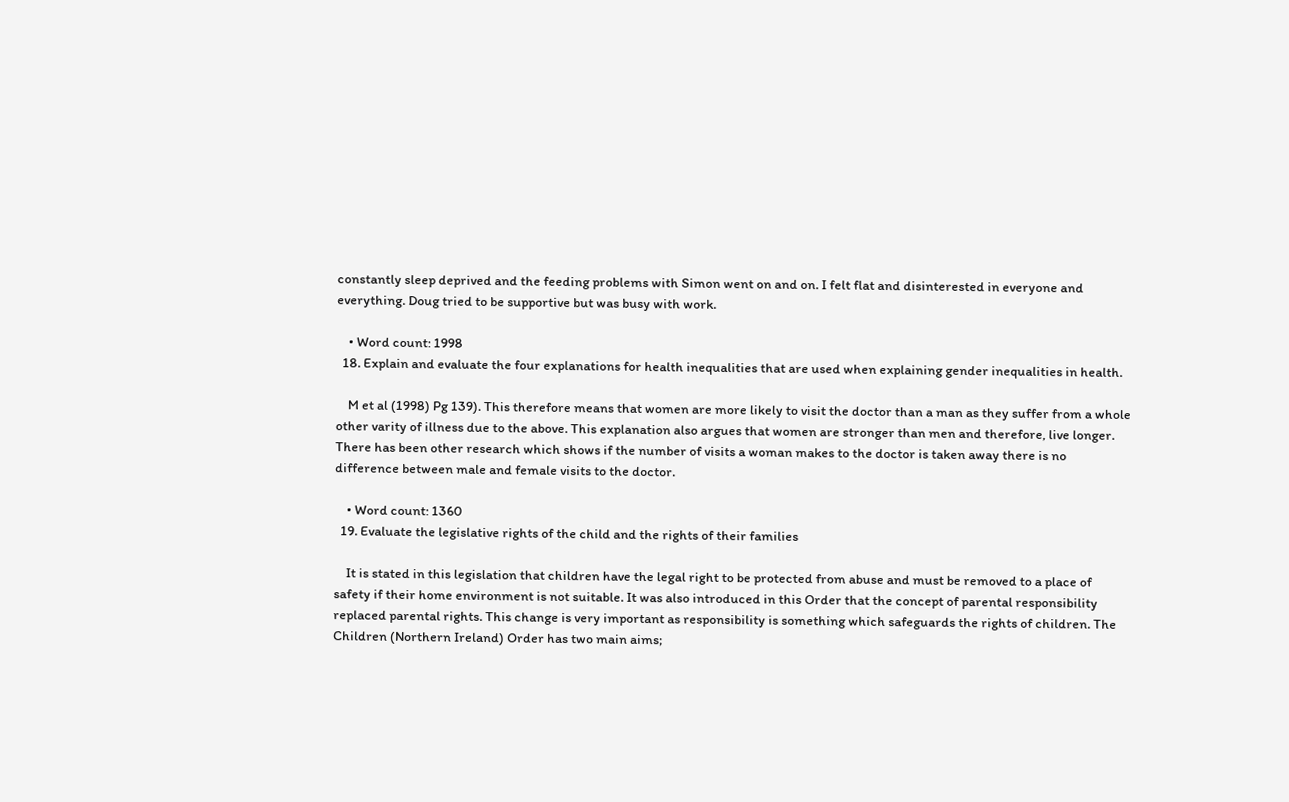constantly sleep deprived and the feeding problems with Simon went on and on. I felt flat and disinterested in everyone and everything. Doug tried to be supportive but was busy with work.

    • Word count: 1998
  18. Explain and evaluate the four explanations for health inequalities that are used when explaining gender inequalities in health.

    M et al (1998) Pg 139). This therefore means that women are more likely to visit the doctor than a man as they suffer from a whole other varity of illness due to the above. This explanation also argues that women are stronger than men and therefore, live longer. There has been other research which shows if the number of visits a woman makes to the doctor is taken away there is no difference between male and female visits to the doctor.

    • Word count: 1360
  19. Evaluate the legislative rights of the child and the rights of their families

    It is stated in this legislation that children have the legal right to be protected from abuse and must be removed to a place of safety if their home environment is not suitable. It was also introduced in this Order that the concept of parental responsibility replaced parental rights. This change is very important as responsibility is something which safeguards the rights of children. The Children (Northern Ireland) Order has two main aims;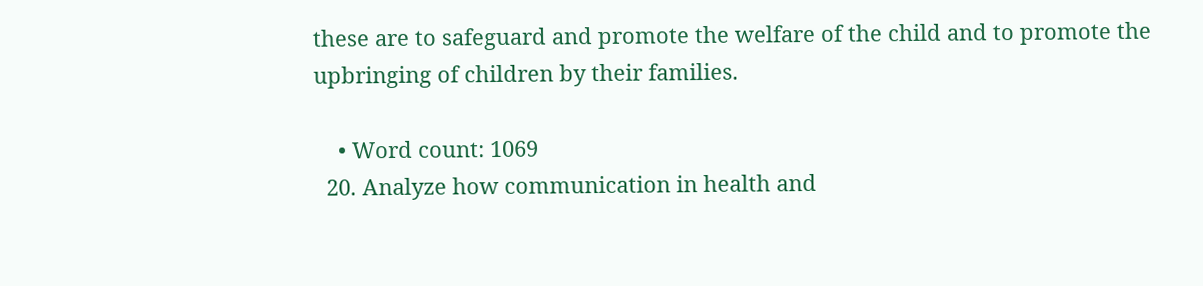these are to safeguard and promote the welfare of the child and to promote the upbringing of children by their families.

    • Word count: 1069
  20. Analyze how communication in health and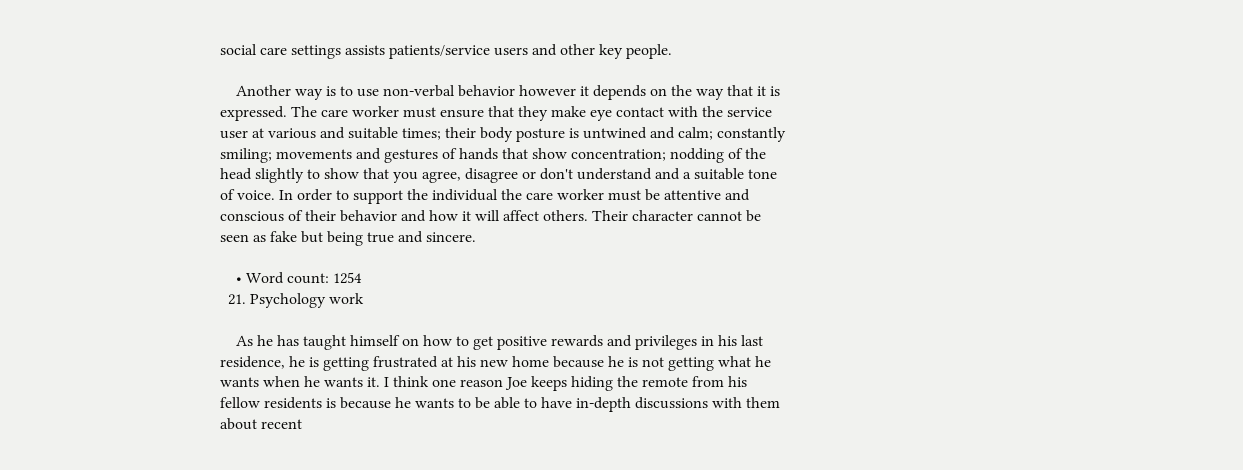social care settings assists patients/service users and other key people.

    Another way is to use non-verbal behavior however it depends on the way that it is expressed. The care worker must ensure that they make eye contact with the service user at various and suitable times; their body posture is untwined and calm; constantly smiling; movements and gestures of hands that show concentration; nodding of the head slightly to show that you agree, disagree or don't understand and a suitable tone of voice. In order to support the individual the care worker must be attentive and conscious of their behavior and how it will affect others. Their character cannot be seen as fake but being true and sincere.

    • Word count: 1254
  21. Psychology work

    As he has taught himself on how to get positive rewards and privileges in his last residence, he is getting frustrated at his new home because he is not getting what he wants when he wants it. I think one reason Joe keeps hiding the remote from his fellow residents is because he wants to be able to have in-depth discussions with them about recent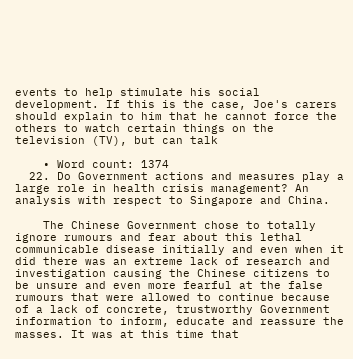events to help stimulate his social development. If this is the case, Joe's carers should explain to him that he cannot force the others to watch certain things on the television (TV), but can talk

    • Word count: 1374
  22. Do Government actions and measures play a large role in health crisis management? An analysis with respect to Singapore and China.

    The Chinese Government chose to totally ignore rumours and fear about this lethal communicable disease initially and even when it did there was an extreme lack of research and investigation causing the Chinese citizens to be unsure and even more fearful at the false rumours that were allowed to continue because of a lack of concrete, trustworthy Government information to inform, educate and reassure the masses. It was at this time that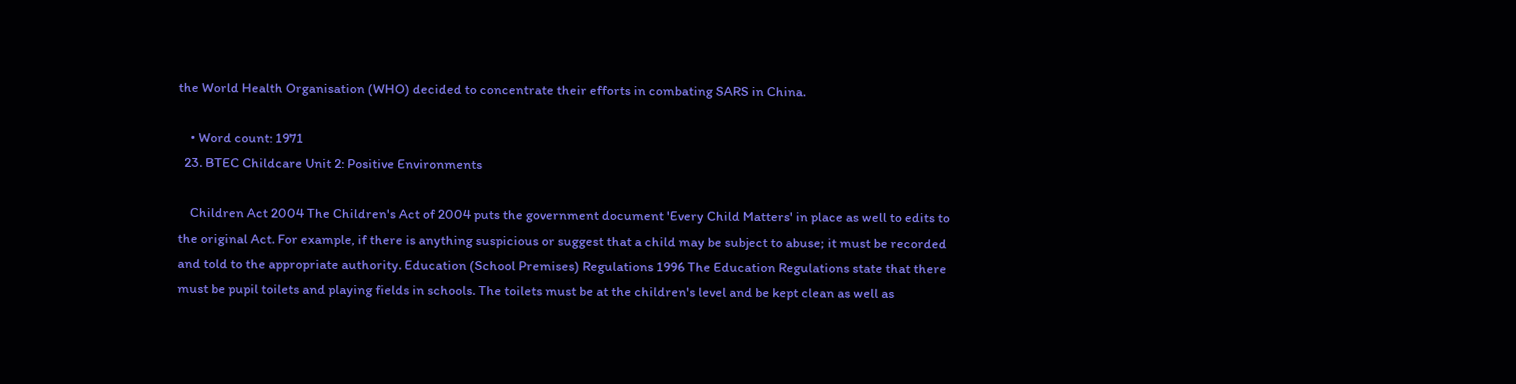the World Health Organisation (WHO) decided to concentrate their efforts in combating SARS in China.

    • Word count: 1971
  23. BTEC Childcare Unit 2: Positive Environments

    Children Act 2004 The Children's Act of 2004 puts the government document 'Every Child Matters' in place as well to edits to the original Act. For example, if there is anything suspicious or suggest that a child may be subject to abuse; it must be recorded and told to the appropriate authority. Education (School Premises) Regulations 1996 The Education Regulations state that there must be pupil toilets and playing fields in schools. The toilets must be at the children's level and be kept clean as well as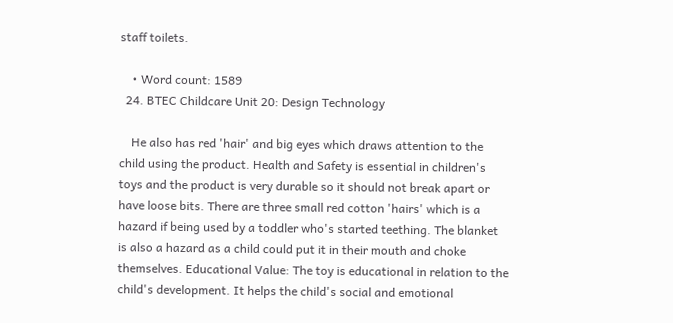staff toilets.

    • Word count: 1589
  24. BTEC Childcare Unit 20: Design Technology

    He also has red 'hair' and big eyes which draws attention to the child using the product. Health and Safety is essential in children's toys and the product is very durable so it should not break apart or have loose bits. There are three small red cotton 'hairs' which is a hazard if being used by a toddler who's started teething. The blanket is also a hazard as a child could put it in their mouth and choke themselves. Educational Value: The toy is educational in relation to the child's development. It helps the child's social and emotional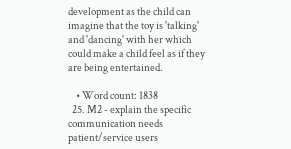development as the child can imagine that the toy is 'talking' and 'dancing' with her which could make a child feel as if they are being entertained.

    • Word count: 1838
  25. M2 - explain the specific communication needs patient/service users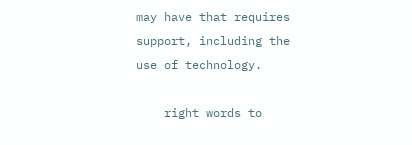may have that requires support, including the use of technology.

    right words to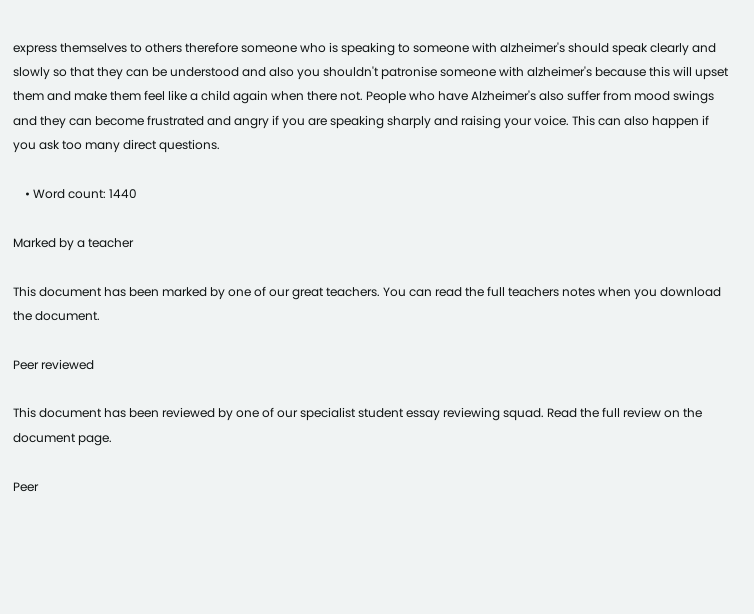express themselves to others therefore someone who is speaking to someone with alzheimer's should speak clearly and slowly so that they can be understood and also you shouldn't patronise someone with alzheimer's because this will upset them and make them feel like a child again when there not. People who have Alzheimer's also suffer from mood swings and they can become frustrated and angry if you are speaking sharply and raising your voice. This can also happen if you ask too many direct questions.

    • Word count: 1440

Marked by a teacher

This document has been marked by one of our great teachers. You can read the full teachers notes when you download the document.

Peer reviewed

This document has been reviewed by one of our specialist student essay reviewing squad. Read the full review on the document page.

Peer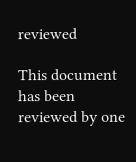reviewed

This document has been reviewed by one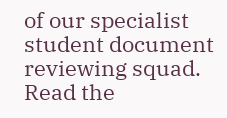of our specialist student document reviewing squad. Read the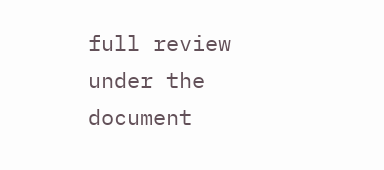full review under the document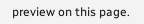preview on this page.